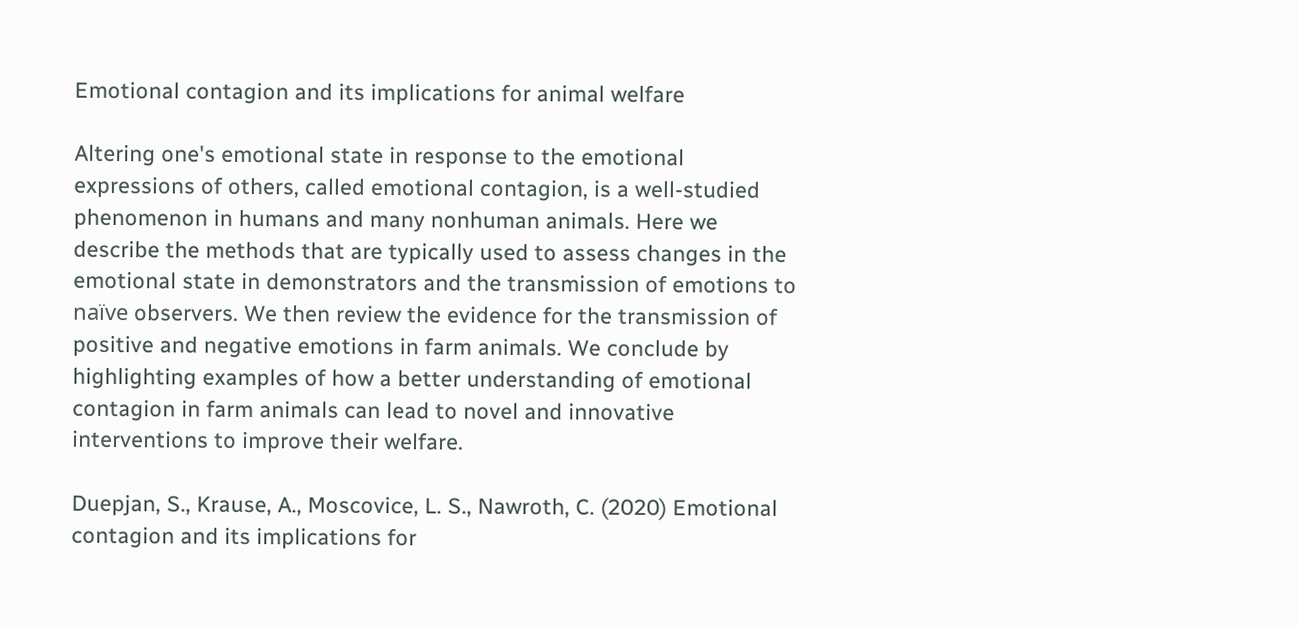Emotional contagion and its implications for animal welfare

Altering one's emotional state in response to the emotional expressions of others, called emotional contagion, is a well-studied phenomenon in humans and many nonhuman animals. Here we describe the methods that are typically used to assess changes in the emotional state in demonstrators and the transmission of emotions to naïve observers. We then review the evidence for the transmission of positive and negative emotions in farm animals. We conclude by highlighting examples of how a better understanding of emotional contagion in farm animals can lead to novel and innovative interventions to improve their welfare.

Duepjan, S., Krause, A., Moscovice, L. S., Nawroth, C. (2020) Emotional contagion and its implications for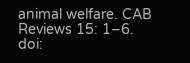animal welfare. CAB Reviews 15: 1–6. doi: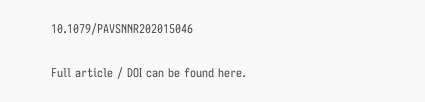10.1079/PAVSNNR202015046

Full article / DOI can be found here.